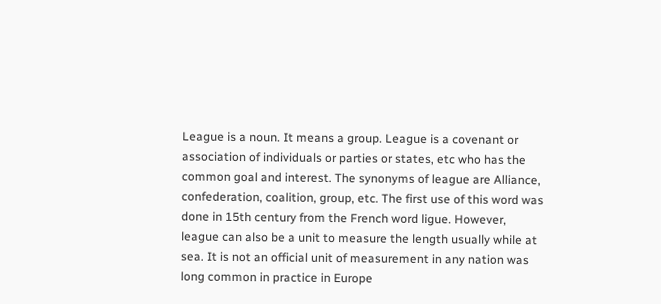League is a noun. It means a group. League is a covenant or association of individuals or parties or states, etc who has the common goal and interest. The synonyms of league are Alliance, confederation, coalition, group, etc. The first use of this word was done in 15th century from the French word ligue. However, league can also be a unit to measure the length usually while at sea. It is not an official unit of measurement in any nation was long common in practice in Europe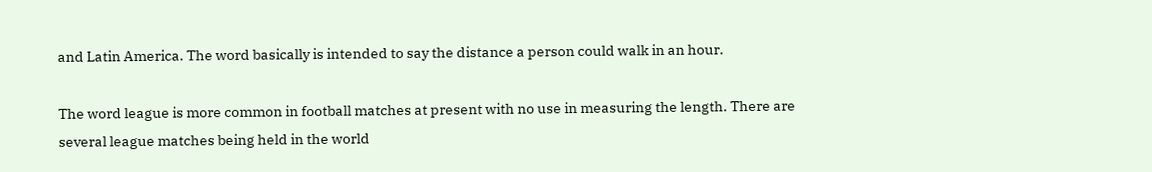and Latin America. The word basically is intended to say the distance a person could walk in an hour.

The word league is more common in football matches at present with no use in measuring the length. There are several league matches being held in the world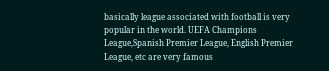basically league associated with football is very popular in the world. UEFA Champions League,Spanish Premier League, English Premier League, etc are very famous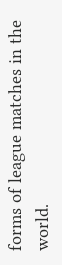forms of league matches in the world.